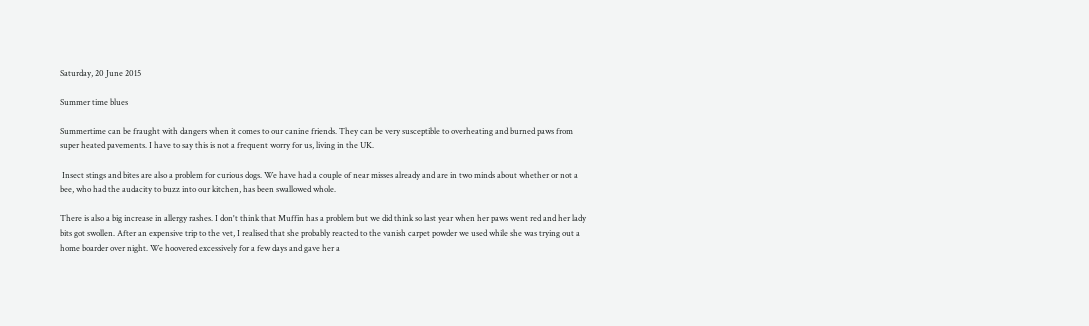Saturday, 20 June 2015

Summer time blues

Summertime can be fraught with dangers when it comes to our canine friends. They can be very susceptible to overheating and burned paws from super heated pavements. I have to say this is not a frequent worry for us, living in the UK.

 Insect stings and bites are also a problem for curious dogs. We have had a couple of near misses already and are in two minds about whether or not a bee, who had the audacity to buzz into our kitchen, has been swallowed whole.

There is also a big increase in allergy rashes. I don't think that Muffin has a problem but we did think so last year when her paws went red and her lady bits got swollen. After an expensive trip to the vet, I realised that she probably reacted to the vanish carpet powder we used while she was trying out a home boarder over night. We hoovered excessively for a few days and gave her a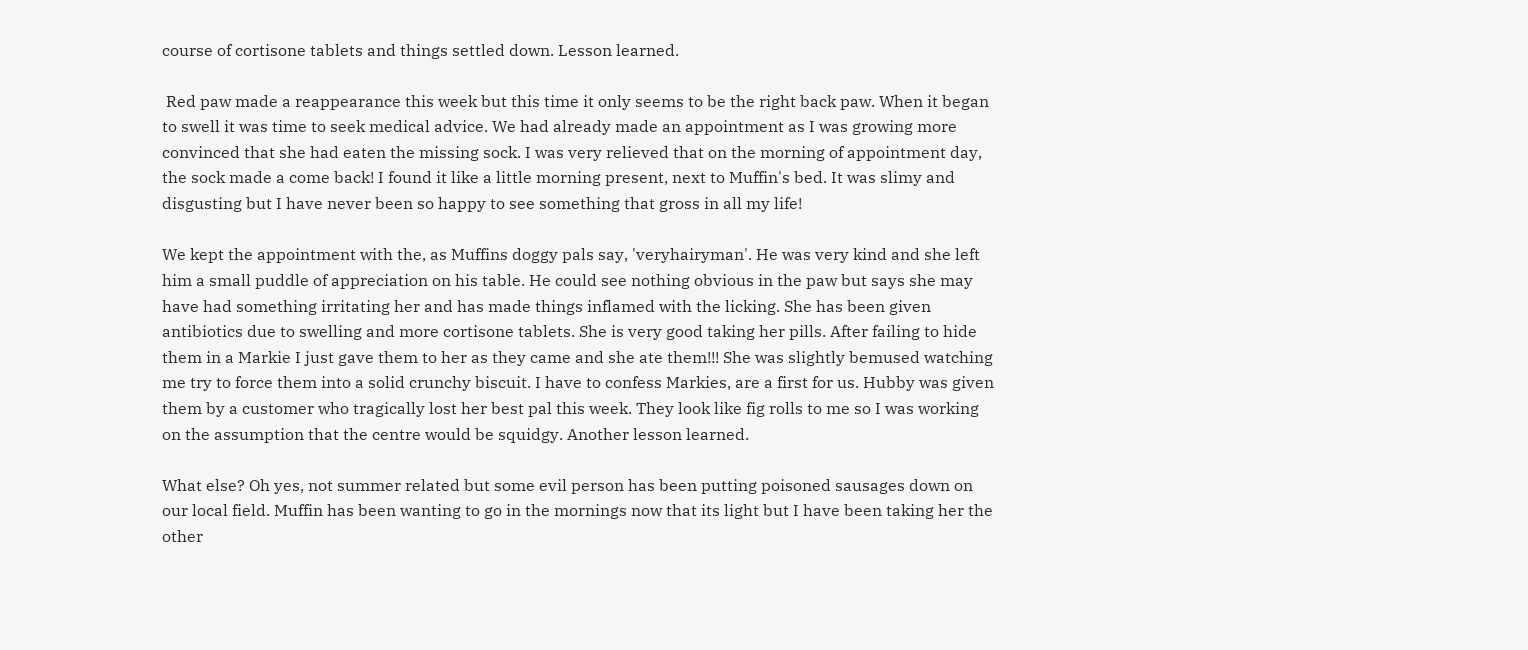course of cortisone tablets and things settled down. Lesson learned.

 Red paw made a reappearance this week but this time it only seems to be the right back paw. When it began to swell it was time to seek medical advice. We had already made an appointment as I was growing more convinced that she had eaten the missing sock. I was very relieved that on the morning of appointment day, the sock made a come back! I found it like a little morning present, next to Muffin's bed. It was slimy and disgusting but I have never been so happy to see something that gross in all my life!

We kept the appointment with the, as Muffins doggy pals say, 'veryhairyman'. He was very kind and she left him a small puddle of appreciation on his table. He could see nothing obvious in the paw but says she may have had something irritating her and has made things inflamed with the licking. She has been given antibiotics due to swelling and more cortisone tablets. She is very good taking her pills. After failing to hide them in a Markie I just gave them to her as they came and she ate them!!! She was slightly bemused watching me try to force them into a solid crunchy biscuit. I have to confess Markies, are a first for us. Hubby was given them by a customer who tragically lost her best pal this week. They look like fig rolls to me so I was working on the assumption that the centre would be squidgy. Another lesson learned.

What else? Oh yes, not summer related but some evil person has been putting poisoned sausages down on our local field. Muffin has been wanting to go in the mornings now that its light but I have been taking her the other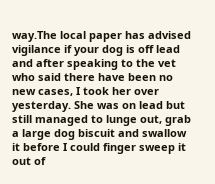way.The local paper has advised vigilance if your dog is off lead and after speaking to the vet who said there have been no new cases, I took her over yesterday. She was on lead but still managed to lunge out, grab a large dog biscuit and swallow it before I could finger sweep it out of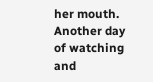her mouth. Another day of watching and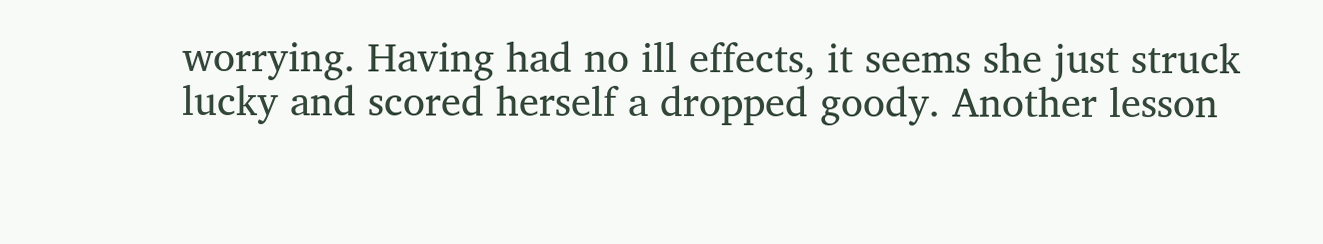worrying. Having had no ill effects, it seems she just struck lucky and scored herself a dropped goody. Another lesson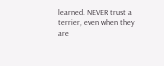learned. NEVER trust a terrier, even when they are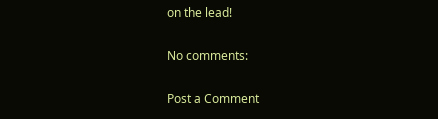on the lead!

No comments:

Post a Comment